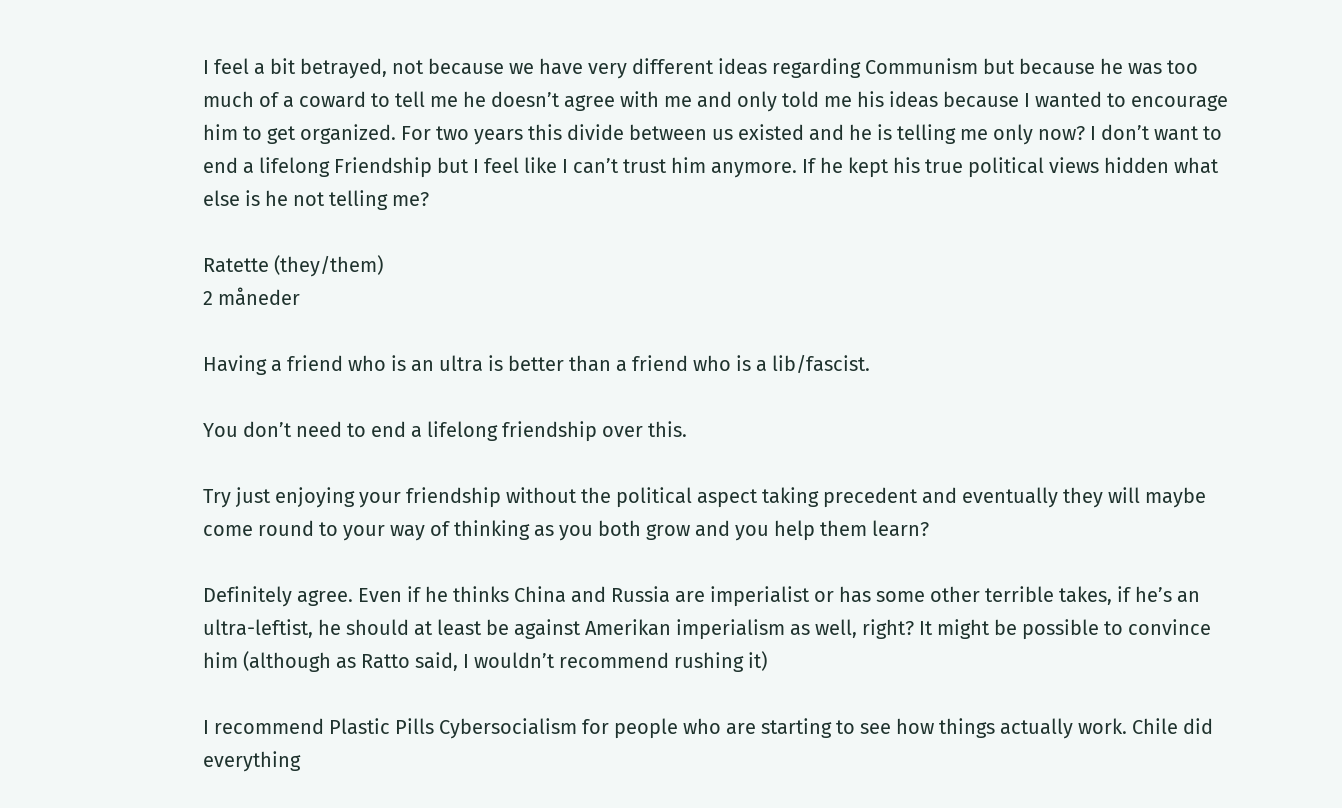I feel a bit betrayed, not because we have very different ideas regarding Communism but because he was too much of a coward to tell me he doesn’t agree with me and only told me his ideas because I wanted to encourage him to get organized. For two years this divide between us existed and he is telling me only now? I don’t want to end a lifelong Friendship but I feel like I can’t trust him anymore. If he kept his true political views hidden what else is he not telling me?

Ratette (they/them)
2 måneder

Having a friend who is an ultra is better than a friend who is a lib/fascist.

You don’t need to end a lifelong friendship over this.

Try just enjoying your friendship without the political aspect taking precedent and eventually they will maybe come round to your way of thinking as you both grow and you help them learn?

Definitely agree. Even if he thinks China and Russia are imperialist or has some other terrible takes, if he’s an ultra-leftist, he should at least be against Amerikan imperialism as well, right? It might be possible to convince him (although as Ratto said, I wouldn’t recommend rushing it)

I recommend Plastic Pills Cybersocialism for people who are starting to see how things actually work. Chile did everything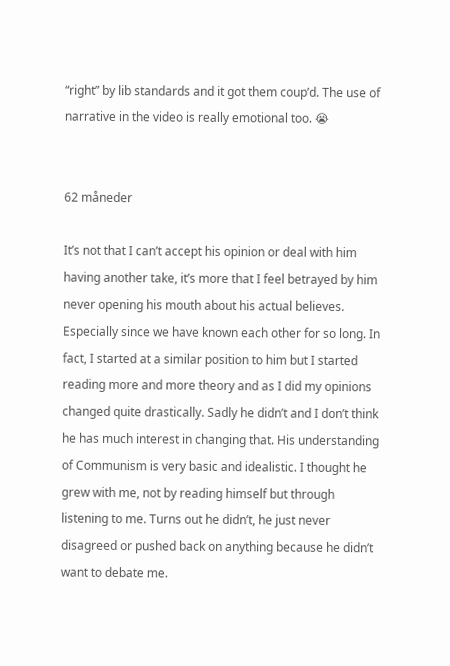“right” by lib standards and it got them coup’d. The use of narrative in the video is really emotional too. 😭


62 måneder

It’s not that I can’t accept his opinion or deal with him having another take, it’s more that I feel betrayed by him never opening his mouth about his actual believes. Especially since we have known each other for so long. In fact, I started at a similar position to him but I started reading more and more theory and as I did my opinions changed quite drastically. Sadly he didn’t and I don’t think he has much interest in changing that. His understanding of Communism is very basic and idealistic. I thought he grew with me, not by reading himself but through listening to me. Turns out he didn’t, he just never disagreed or pushed back on anything because he didn’t want to debate me.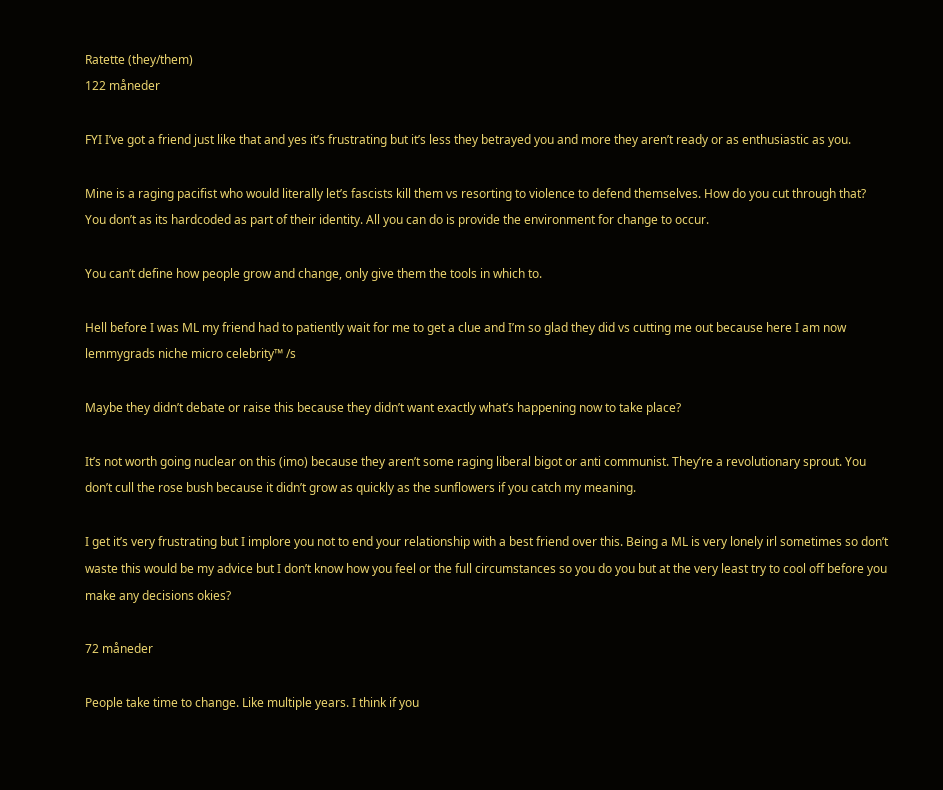Ratette (they/them)
122 måneder

FYI I’ve got a friend just like that and yes it’s frustrating but it’s less they betrayed you and more they aren’t ready or as enthusiastic as you.

Mine is a raging pacifist who would literally let’s fascists kill them vs resorting to violence to defend themselves. How do you cut through that? You don’t as its hardcoded as part of their identity. All you can do is provide the environment for change to occur.

You can’t define how people grow and change, only give them the tools in which to.

Hell before I was ML my friend had to patiently wait for me to get a clue and I’m so glad they did vs cutting me out because here I am now lemmygrads niche micro celebrity™ /s

Maybe they didn’t debate or raise this because they didn’t want exactly what’s happening now to take place?

It’s not worth going nuclear on this (imo) because they aren’t some raging liberal bigot or anti communist. They’re a revolutionary sprout. You don’t cull the rose bush because it didn’t grow as quickly as the sunflowers if you catch my meaning.

I get it’s very frustrating but I implore you not to end your relationship with a best friend over this. Being a ML is very lonely irl sometimes so don’t waste this would be my advice but I don’t know how you feel or the full circumstances so you do you but at the very least try to cool off before you make any decisions okies?

72 måneder

People take time to change. Like multiple years. I think if you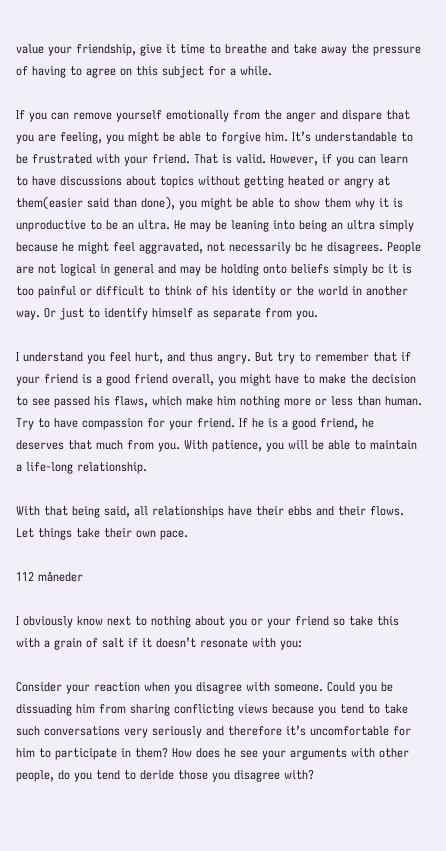value your friendship, give it time to breathe and take away the pressure of having to agree on this subject for a while.

If you can remove yourself emotionally from the anger and dispare that you are feeling, you might be able to forgive him. It’s understandable to be frustrated with your friend. That is valid. However, if you can learn to have discussions about topics without getting heated or angry at them(easier said than done), you might be able to show them why it is unproductive to be an ultra. He may be leaning into being an ultra simply because he might feel aggravated, not necessarily bc he disagrees. People are not logical in general and may be holding onto beliefs simply bc it is too painful or difficult to think of his identity or the world in another way. Or just to identify himself as separate from you.

I understand you feel hurt, and thus angry. But try to remember that if your friend is a good friend overall, you might have to make the decision to see passed his flaws, which make him nothing more or less than human. Try to have compassion for your friend. If he is a good friend, he deserves that much from you. With patience, you will be able to maintain a life-long relationship.

With that being said, all relationships have their ebbs and their flows. Let things take their own pace.

112 måneder

I obviously know next to nothing about you or your friend so take this with a grain of salt if it doesn’t resonate with you:

Consider your reaction when you disagree with someone. Could you be dissuading him from sharing conflicting views because you tend to take such conversations very seriously and therefore it’s uncomfortable for him to participate in them? How does he see your arguments with other people, do you tend to deride those you disagree with?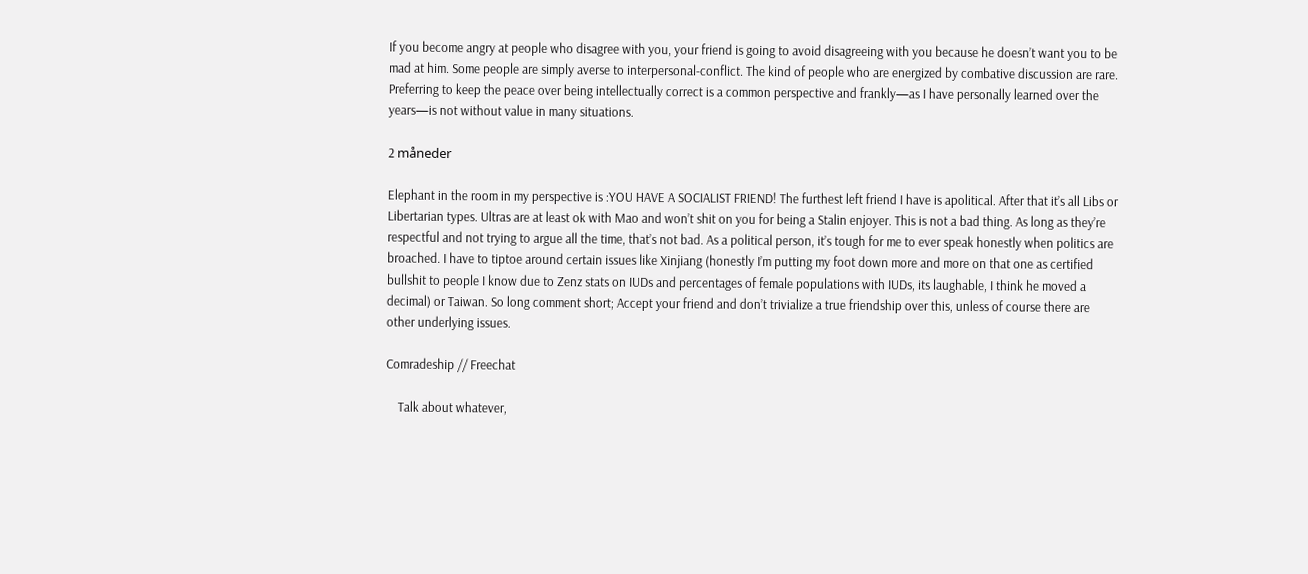If you become angry at people who disagree with you, your friend is going to avoid disagreeing with you because he doesn’t want you to be mad at him. Some people are simply averse to interpersonal-conflict. The kind of people who are energized by combative discussion are rare. Preferring to keep the peace over being intellectually correct is a common perspective and frankly—as I have personally learned over the years—is not without value in many situations.

2 måneder

Elephant in the room in my perspective is :YOU HAVE A SOCIALIST FRIEND! The furthest left friend I have is apolitical. After that it’s all Libs or Libertarian types. Ultras are at least ok with Mao and won’t shit on you for being a Stalin enjoyer. This is not a bad thing. As long as they’re respectful and not trying to argue all the time, that’s not bad. As a political person, it’s tough for me to ever speak honestly when politics are broached. I have to tiptoe around certain issues like Xinjiang (honestly I’m putting my foot down more and more on that one as certified bullshit to people I know due to Zenz stats on IUDs and percentages of female populations with IUDs, its laughable, I think he moved a decimal) or Taiwan. So long comment short; Accept your friend and don’t trivialize a true friendship over this, unless of course there are other underlying issues.

Comradeship // Freechat

    Talk about whatever,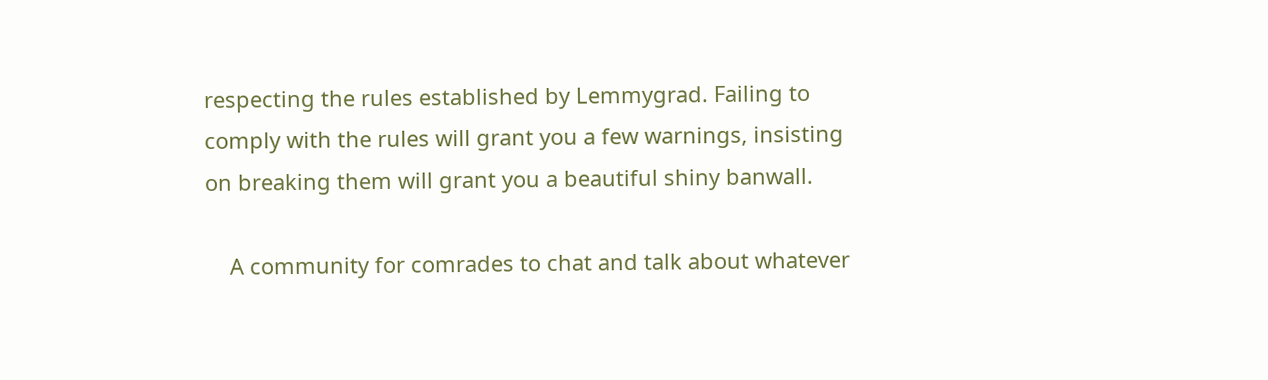respecting the rules established by Lemmygrad. Failing to comply with the rules will grant you a few warnings, insisting on breaking them will grant you a beautiful shiny banwall.

    A community for comrades to chat and talk about whatever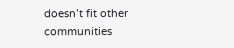doesn’t fit other communities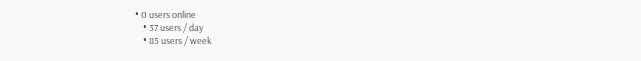• 0 users online
    • 37 users / day
    • 85 users / week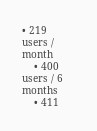• 219 users / month
    • 400 users / 6 months
    • 411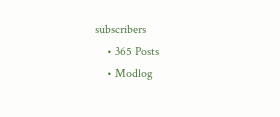subscribers
    • 365 Posts
    • Modlog